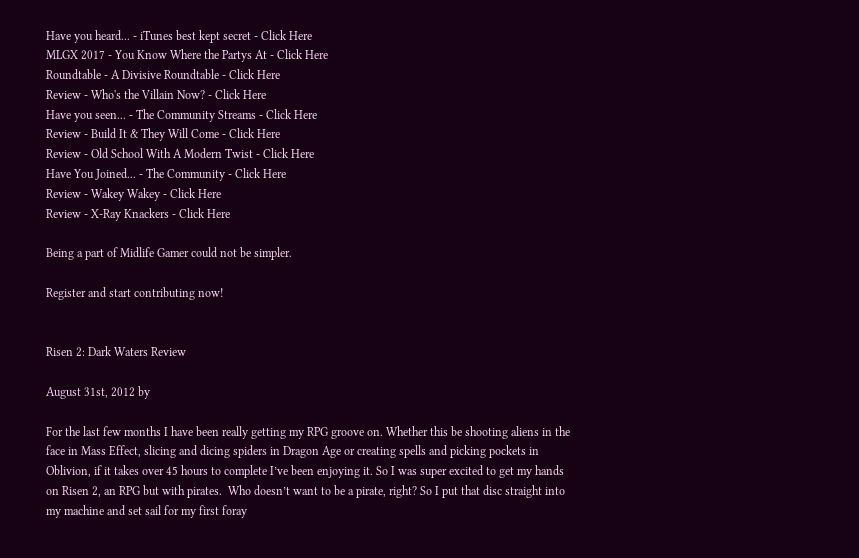Have you heard... - iTunes best kept secret - Click Here
MLGX 2017 - You Know Where the Partys At - Click Here
Roundtable - A Divisive Roundtable - Click Here
Review - Who's the Villain Now? - Click Here
Have you seen... - The Community Streams - Click Here
Review - Build It & They Will Come - Click Here
Review - Old School With A Modern Twist - Click Here
Have You Joined... - The Community - Click Here
Review - Wakey Wakey - Click Here
Review - X-Ray Knackers - Click Here

Being a part of Midlife Gamer could not be simpler.

Register and start contributing now!


Risen 2: Dark Waters Review

August 31st, 2012 by

For the last few months I have been really getting my RPG groove on. Whether this be shooting aliens in the face in Mass Effect, slicing and dicing spiders in Dragon Age or creating spells and picking pockets in Oblivion, if it takes over 45 hours to complete I’ve been enjoying it. So I was super excited to get my hands on Risen 2, an RPG but with pirates.  Who doesn’t want to be a pirate, right? So I put that disc straight into my machine and set sail for my first foray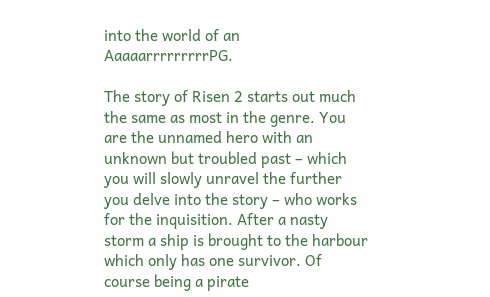into the world of an AaaaarrrrrrrrrPG.

The story of Risen 2 starts out much the same as most in the genre. You are the unnamed hero with an unknown but troubled past – which you will slowly unravel the further you delve into the story – who works for the inquisition. After a nasty storm a ship is brought to the harbour which only has one survivor. Of course being a pirate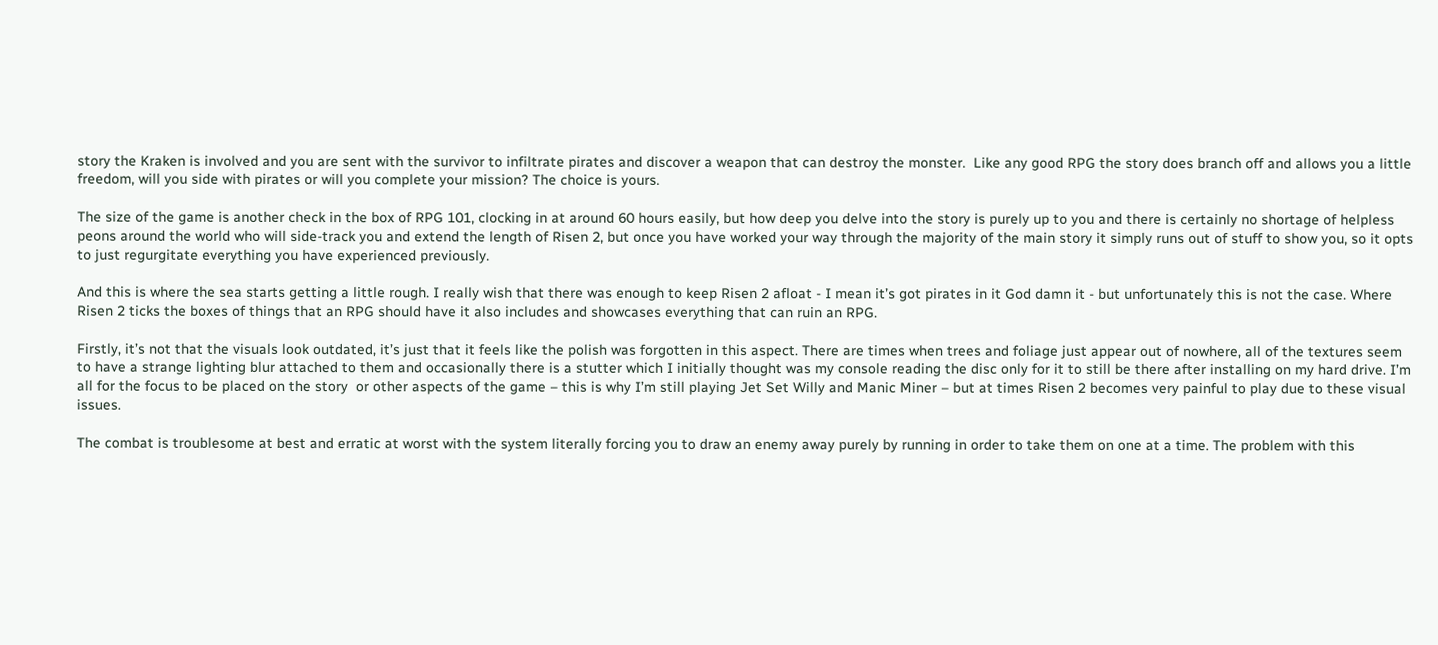story the Kraken is involved and you are sent with the survivor to infiltrate pirates and discover a weapon that can destroy the monster.  Like any good RPG the story does branch off and allows you a little freedom, will you side with pirates or will you complete your mission? The choice is yours.

The size of the game is another check in the box of RPG 101, clocking in at around 60 hours easily, but how deep you delve into the story is purely up to you and there is certainly no shortage of helpless peons around the world who will side-track you and extend the length of Risen 2, but once you have worked your way through the majority of the main story it simply runs out of stuff to show you, so it opts to just regurgitate everything you have experienced previously.

And this is where the sea starts getting a little rough. I really wish that there was enough to keep Risen 2 afloat - I mean it’s got pirates in it God damn it - but unfortunately this is not the case. Where Risen 2 ticks the boxes of things that an RPG should have it also includes and showcases everything that can ruin an RPG.

Firstly, it’s not that the visuals look outdated, it’s just that it feels like the polish was forgotten in this aspect. There are times when trees and foliage just appear out of nowhere, all of the textures seem to have a strange lighting blur attached to them and occasionally there is a stutter which I initially thought was my console reading the disc only for it to still be there after installing on my hard drive. I’m all for the focus to be placed on the story  or other aspects of the game – this is why I’m still playing Jet Set Willy and Manic Miner – but at times Risen 2 becomes very painful to play due to these visual issues.

The combat is troublesome at best and erratic at worst with the system literally forcing you to draw an enemy away purely by running in order to take them on one at a time. The problem with this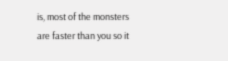is, most of the monsters are faster than you so it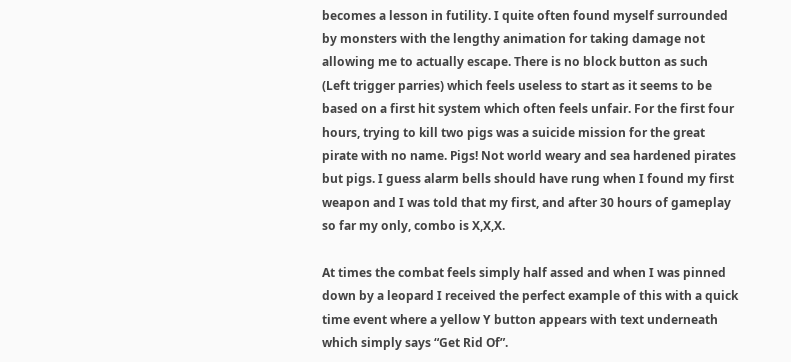becomes a lesson in futility. I quite often found myself surrounded by monsters with the lengthy animation for taking damage not allowing me to actually escape. There is no block button as such (Left trigger parries) which feels useless to start as it seems to be based on a first hit system which often feels unfair. For the first four hours, trying to kill two pigs was a suicide mission for the great pirate with no name. Pigs! Not world weary and sea hardened pirates but pigs. I guess alarm bells should have rung when I found my first weapon and I was told that my first, and after 30 hours of gameplay so far my only, combo is X,X,X.

At times the combat feels simply half assed and when I was pinned down by a leopard I received the perfect example of this with a quick time event where a yellow Y button appears with text underneath which simply says “Get Rid Of”.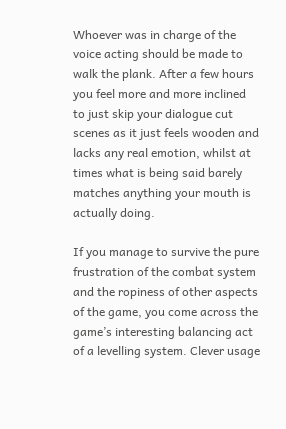Whoever was in charge of the voice acting should be made to walk the plank. After a few hours you feel more and more inclined to just skip your dialogue cut scenes as it just feels wooden and lacks any real emotion, whilst at times what is being said barely matches anything your mouth is actually doing.

If you manage to survive the pure frustration of the combat system and the ropiness of other aspects of the game, you come across the game’s interesting balancing act of a levelling system. Clever usage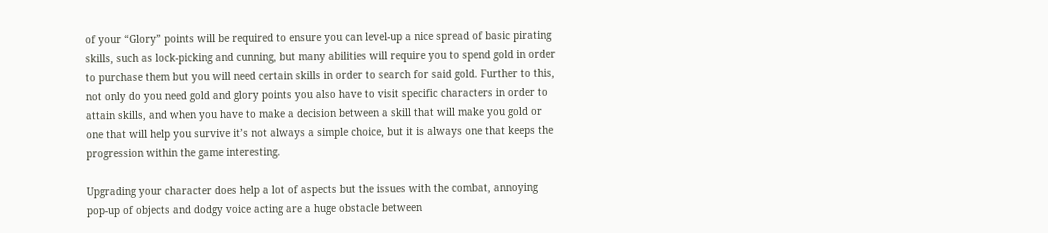of your “Glory” points will be required to ensure you can level-up a nice spread of basic pirating skills, such as lock-picking and cunning, but many abilities will require you to spend gold in order to purchase them but you will need certain skills in order to search for said gold. Further to this, not only do you need gold and glory points you also have to visit specific characters in order to attain skills, and when you have to make a decision between a skill that will make you gold or one that will help you survive it’s not always a simple choice, but it is always one that keeps the progression within the game interesting.

Upgrading your character does help a lot of aspects but the issues with the combat, annoying pop-up of objects and dodgy voice acting are a huge obstacle between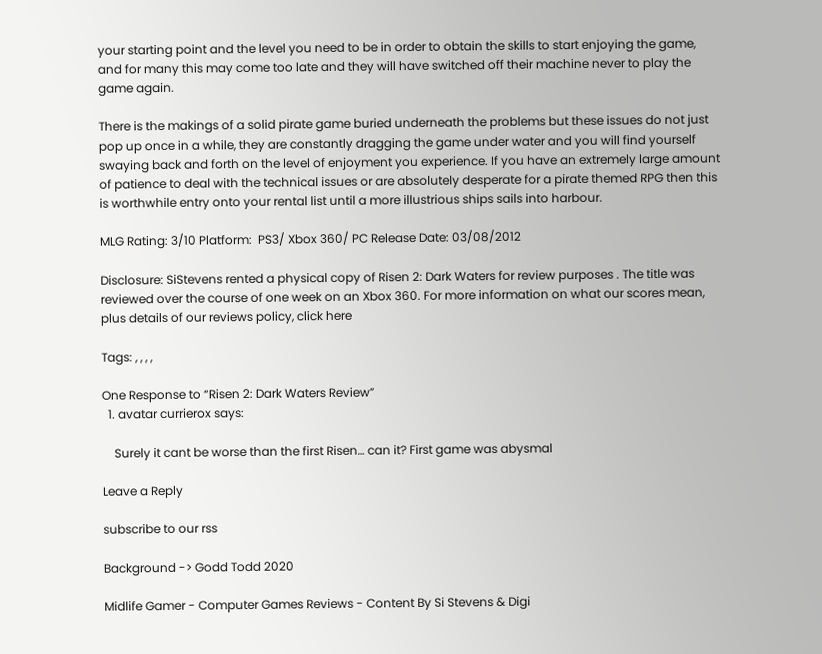your starting point and the level you need to be in order to obtain the skills to start enjoying the game, and for many this may come too late and they will have switched off their machine never to play the game again.

There is the makings of a solid pirate game buried underneath the problems but these issues do not just pop up once in a while, they are constantly dragging the game under water and you will find yourself  swaying back and forth on the level of enjoyment you experience. If you have an extremely large amount of patience to deal with the technical issues or are absolutely desperate for a pirate themed RPG then this is worthwhile entry onto your rental list until a more illustrious ships sails into harbour.

MLG Rating: 3/10 Platform:  PS3/ Xbox 360/ PC Release Date: 03/08/2012

Disclosure: SiStevens rented a physical copy of Risen 2: Dark Waters for review purposes . The title was reviewed over the course of one week on an Xbox 360. For more information on what our scores mean, plus details of our reviews policy, click here

Tags: , , , ,

One Response to “Risen 2: Dark Waters Review”
  1. avatar currierox says:

    Surely it cant be worse than the first Risen… can it? First game was abysmal

Leave a Reply

subscribe to our rss

Background -> Godd Todd 2020

Midlife Gamer - Computer Games Reviews - Content By Si Stevens & Digi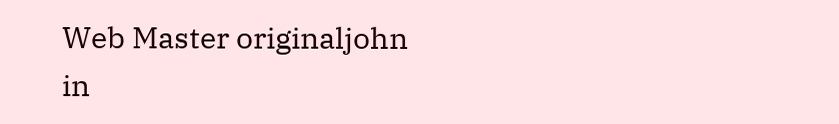Web Master originaljohn in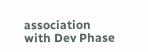association with Dev Phase